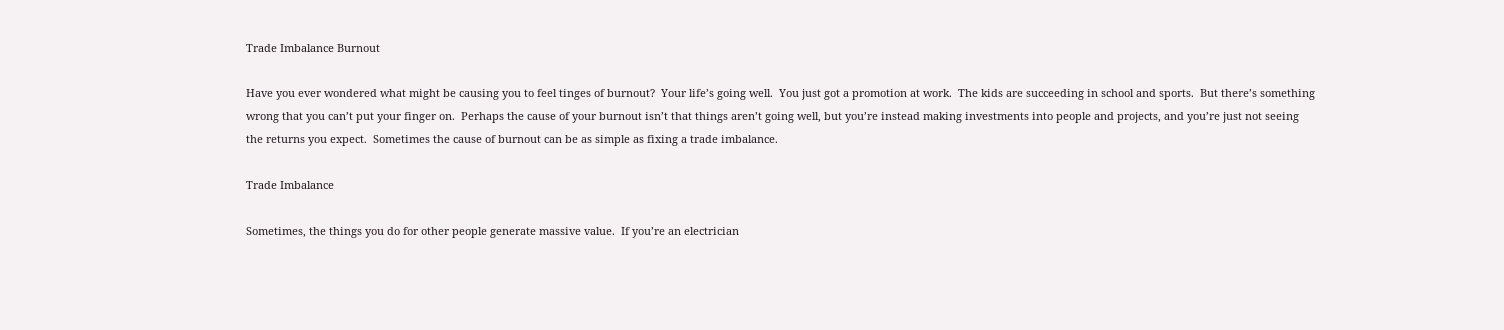Trade Imbalance Burnout

Have you ever wondered what might be causing you to feel tinges of burnout?  Your life’s going well.  You just got a promotion at work.  The kids are succeeding in school and sports.  But there’s something wrong that you can’t put your finger on.  Perhaps the cause of your burnout isn’t that things aren’t going well, but you’re instead making investments into people and projects, and you’re just not seeing the returns you expect.  Sometimes the cause of burnout can be as simple as fixing a trade imbalance.

Trade Imbalance

Sometimes, the things you do for other people generate massive value.  If you’re an electrician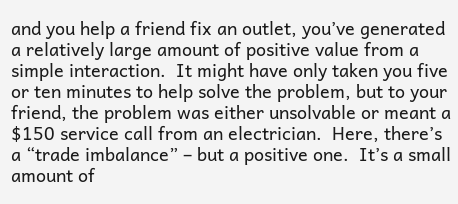and you help a friend fix an outlet, you’ve generated a relatively large amount of positive value from a simple interaction.  It might have only taken you five or ten minutes to help solve the problem, but to your friend, the problem was either unsolvable or meant a $150 service call from an electrician.  Here, there’s a “trade imbalance” – but a positive one.  It’s a small amount of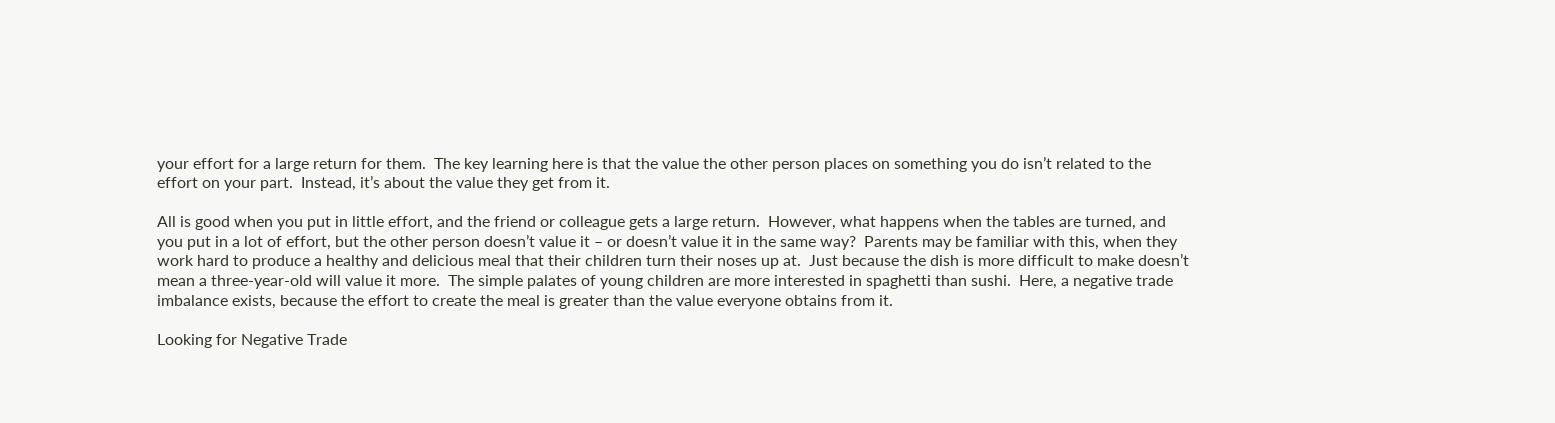your effort for a large return for them.  The key learning here is that the value the other person places on something you do isn’t related to the effort on your part.  Instead, it’s about the value they get from it.

All is good when you put in little effort, and the friend or colleague gets a large return.  However, what happens when the tables are turned, and you put in a lot of effort, but the other person doesn’t value it – or doesn’t value it in the same way?  Parents may be familiar with this, when they work hard to produce a healthy and delicious meal that their children turn their noses up at.  Just because the dish is more difficult to make doesn’t mean a three-year-old will value it more.  The simple palates of young children are more interested in spaghetti than sushi.  Here, a negative trade imbalance exists, because the effort to create the meal is greater than the value everyone obtains from it.

Looking for Negative Trade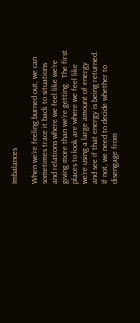Imbalances

When we’re feeling burned out, we can sometimes trace it back to situations and relations where we feel like we’re giving more than we’re getting.  The first places to look are where we feel like we’re using a large amount of energy and see if that energy is being returned.  If not, we need to decide whether to disengage from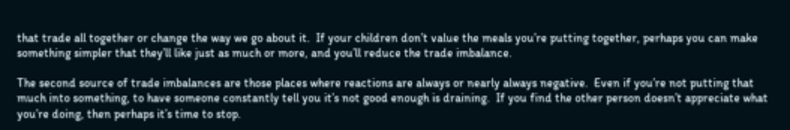that trade all together or change the way we go about it.  If your children don’t value the meals you’re putting together, perhaps you can make something simpler that they’ll like just as much or more, and you’ll reduce the trade imbalance.

The second source of trade imbalances are those places where reactions are always or nearly always negative.  Even if you’re not putting that much into something, to have someone constantly tell you it’s not good enough is draining.  If you find the other person doesn’t appreciate what you’re doing, then perhaps it’s time to stop.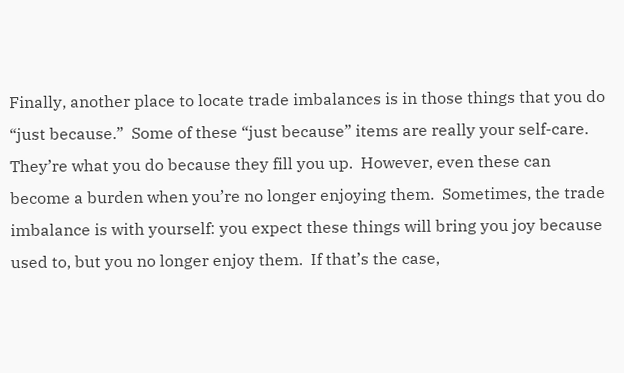Finally, another place to locate trade imbalances is in those things that you do “just because.”  Some of these “just because” items are really your self-care.  They’re what you do because they fill you up.  However, even these can become a burden when you’re no longer enjoying them.  Sometimes, the trade imbalance is with yourself: you expect these things will bring you joy because used to, but you no longer enjoy them.  If that’s the case,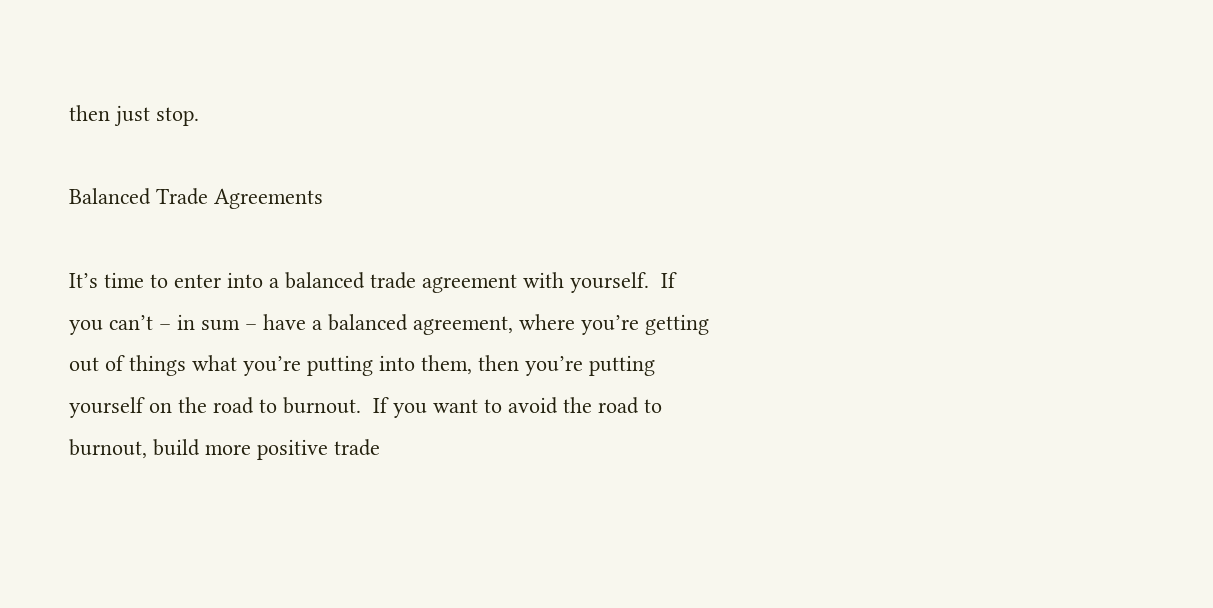then just stop.

Balanced Trade Agreements

It’s time to enter into a balanced trade agreement with yourself.  If you can’t – in sum – have a balanced agreement, where you’re getting out of things what you’re putting into them, then you’re putting yourself on the road to burnout.  If you want to avoid the road to burnout, build more positive trade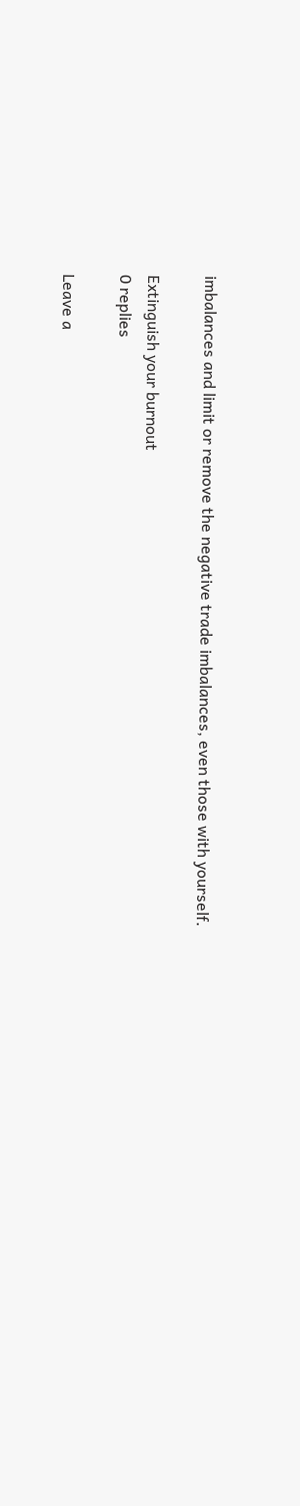imbalances and limit or remove the negative trade imbalances, even those with yourself.

Extinguish your burnout
0 replies

Leave a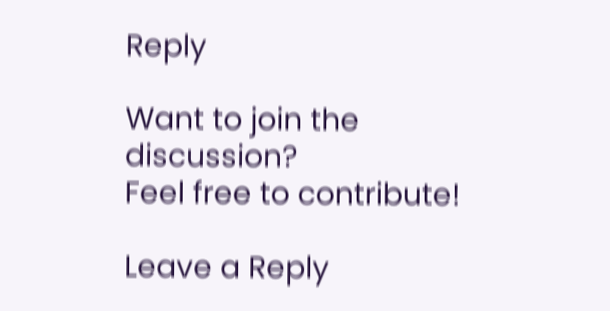Reply

Want to join the discussion?
Feel free to contribute!

Leave a Reply